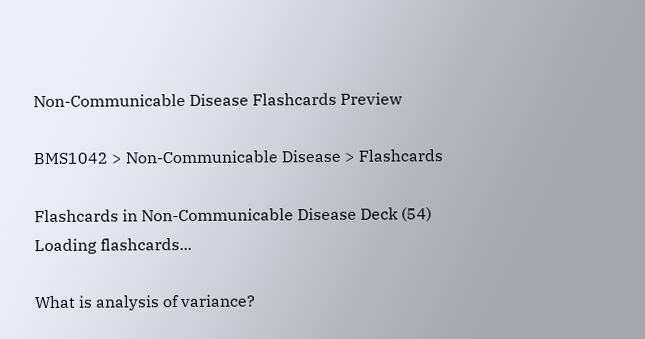Non-Communicable Disease Flashcards Preview

BMS1042 > Non-Communicable Disease > Flashcards

Flashcards in Non-Communicable Disease Deck (54)
Loading flashcards...

What is analysis of variance?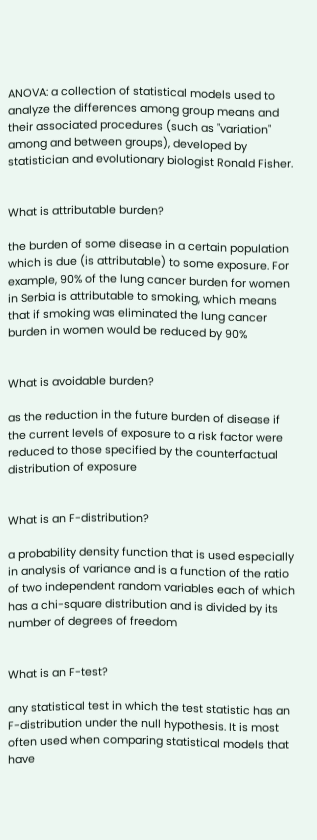ANOVA: a collection of statistical models used to analyze the differences among group means and their associated procedures (such as "variation" among and between groups), developed by statistician and evolutionary biologist Ronald Fisher.


What is attributable burden?

the burden of some disease in a certain population which is due (is attributable) to some exposure. For example, 90% of the lung cancer burden for women in Serbia is attributable to smoking, which means that if smoking was eliminated the lung cancer burden in women would be reduced by 90%


What is avoidable burden?

as the reduction in the future burden of disease if the current levels of exposure to a risk factor were reduced to those specified by the counterfactual distribution of exposure


What is an F-distribution?

a probability density function that is used especially in analysis of variance and is a function of the ratio of two independent random variables each of which has a chi-square distribution and is divided by its number of degrees of freedom


What is an F-test?

any statistical test in which the test statistic has an F-distribution under the null hypothesis. It is most often used when comparing statistical models that have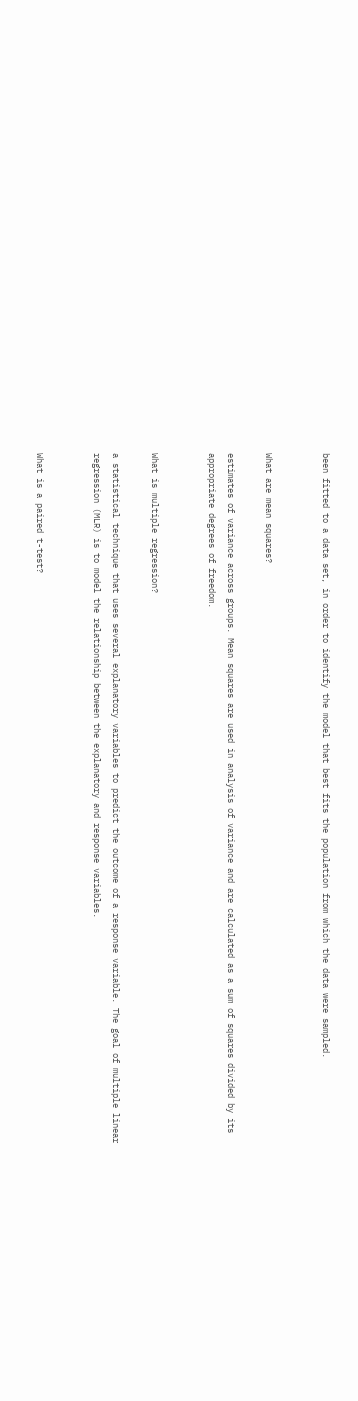been fitted to a data set, in order to identify the model that best fits the population from which the data were sampled.


What are mean squares?

estimates of variance across groups. Mean squares are used in analysis of variance and are calculated as a sum of squares divided by its appropriate degrees of freedom.


What is multiple regression?

a statistical technique that uses several explanatory variables to predict the outcome of a response variable. The goal of multiple linear regression (MLR) is to model the relationship between the explanatory and response variables.


What is a paired t-test?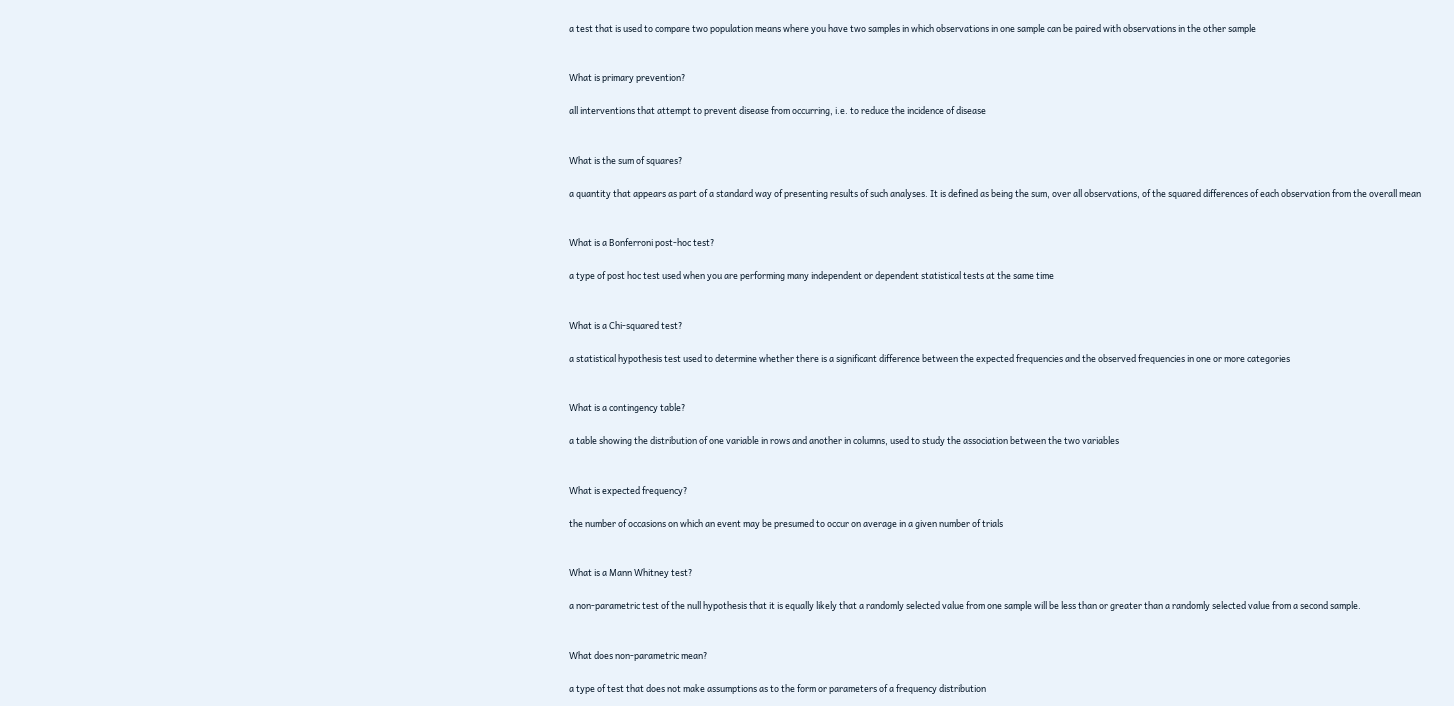a test that is used to compare two population means where you have two samples in which observations in one sample can be paired with observations in the other sample


What is primary prevention?

all interventions that attempt to prevent disease from occurring, i.e. to reduce the incidence of disease


What is the sum of squares?

a quantity that appears as part of a standard way of presenting results of such analyses. It is defined as being the sum, over all observations, of the squared differences of each observation from the overall mean


What is a Bonferroni post-hoc test?

a type of post hoc test used when you are performing many independent or dependent statistical tests at the same time


What is a Chi-squared test?

a statistical hypothesis test used to determine whether there is a significant difference between the expected frequencies and the observed frequencies in one or more categories


What is a contingency table?

a table showing the distribution of one variable in rows and another in columns, used to study the association between the two variables


What is expected frequency?

the number of occasions on which an event may be presumed to occur on average in a given number of trials


What is a Mann Whitney test?

a non-parametric test of the null hypothesis that it is equally likely that a randomly selected value from one sample will be less than or greater than a randomly selected value from a second sample.


What does non-parametric mean?

a type of test that does not make assumptions as to the form or parameters of a frequency distribution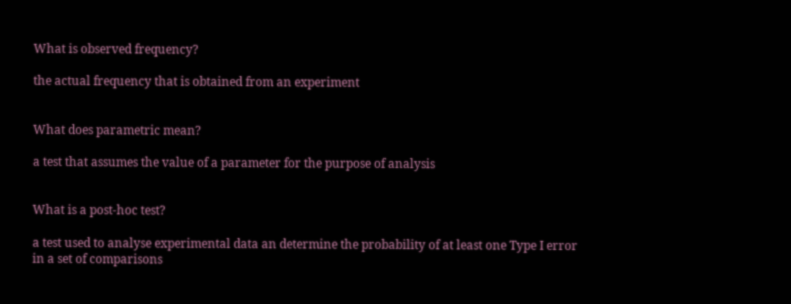What is observed frequency?

the actual frequency that is obtained from an experiment


What does parametric mean?

a test that assumes the value of a parameter for the purpose of analysis


What is a post-hoc test?

a test used to analyse experimental data an determine the probability of at least one Type I error in a set of comparisons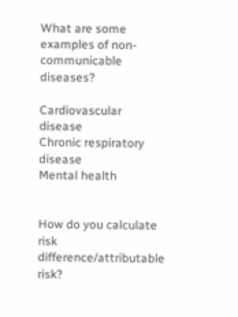What are some examples of non-communicable diseases?

Cardiovascular disease
Chronic respiratory disease
Mental health


How do you calculate risk difference/attributable risk?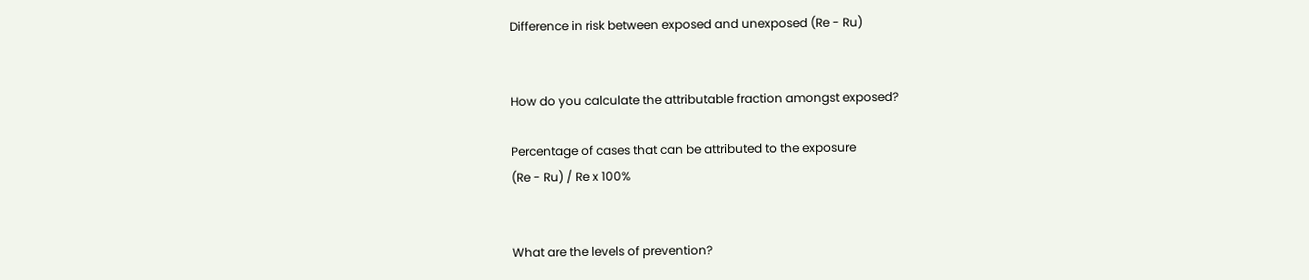Difference in risk between exposed and unexposed (Re - Ru)


How do you calculate the attributable fraction amongst exposed?

Percentage of cases that can be attributed to the exposure
(Re - Ru) / Re x 100%


What are the levels of prevention?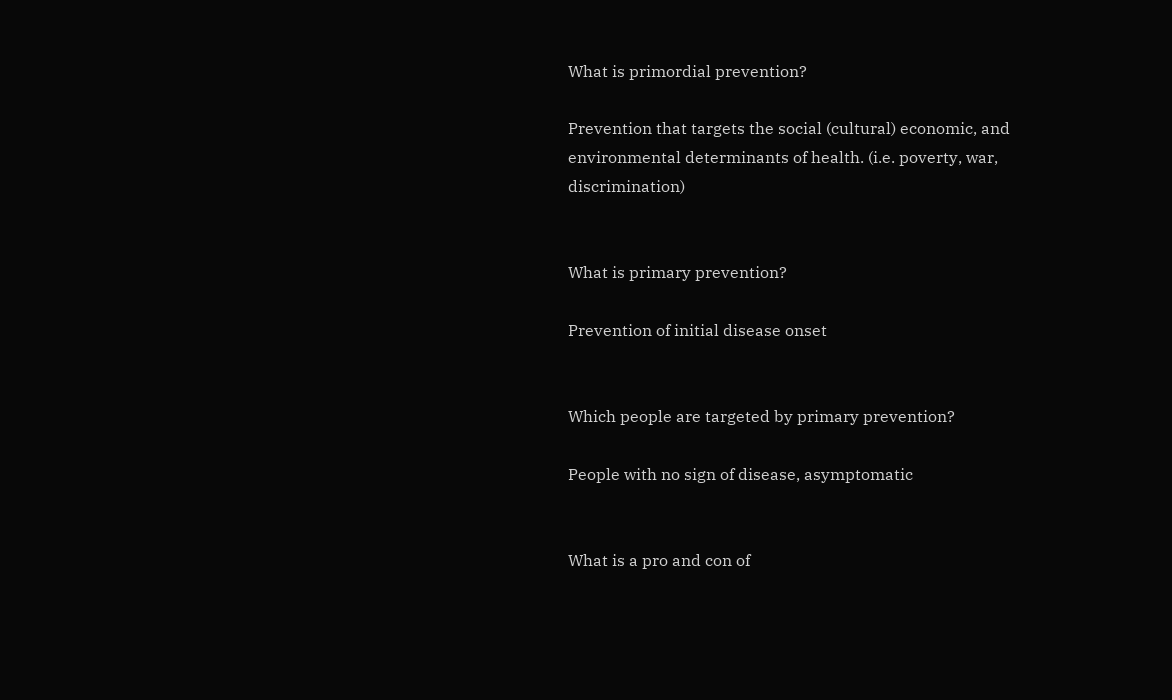What is primordial prevention?

Prevention that targets the social (cultural) economic, and environmental determinants of health. (i.e. poverty, war, discrimination)


What is primary prevention?

Prevention of initial disease onset


Which people are targeted by primary prevention?

People with no sign of disease, asymptomatic


What is a pro and con of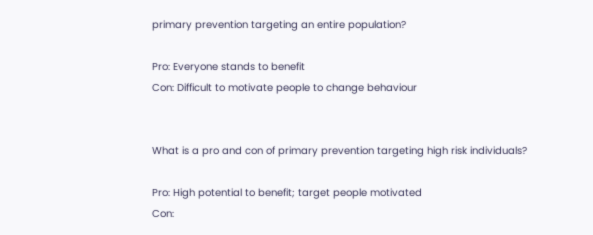primary prevention targeting an entire population?

Pro: Everyone stands to benefit
Con: Difficult to motivate people to change behaviour


What is a pro and con of primary prevention targeting high risk individuals?

Pro: High potential to benefit; target people motivated
Con: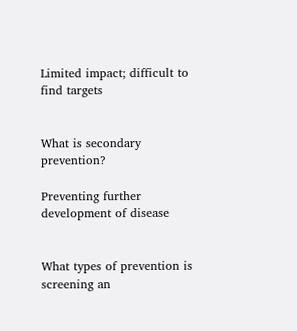Limited impact; difficult to find targets


What is secondary prevention?

Preventing further development of disease


What types of prevention is screening an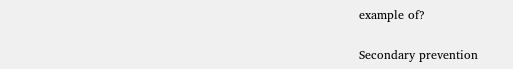example of?

Secondary prevention